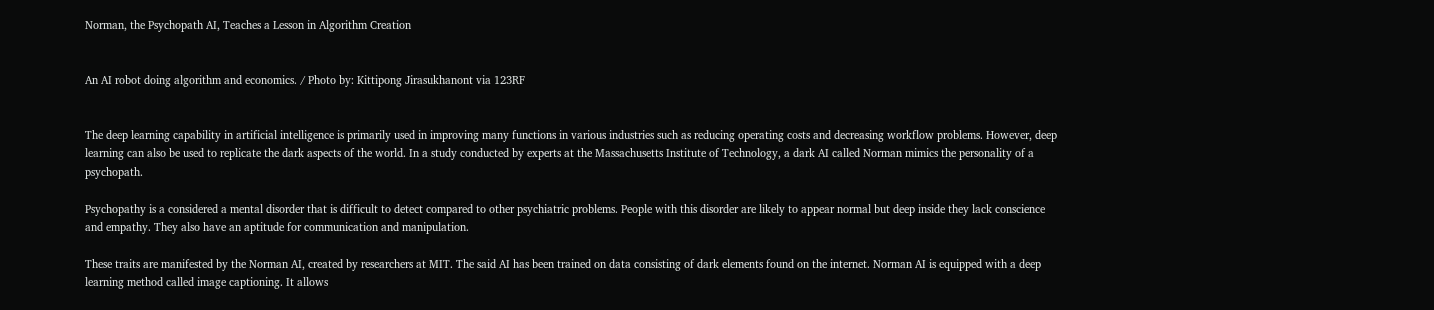Norman, the Psychopath AI, Teaches a Lesson in Algorithm Creation


An AI robot doing algorithm and economics. / Photo by: Kittipong Jirasukhanont via 123RF


The deep learning capability in artificial intelligence is primarily used in improving many functions in various industries such as reducing operating costs and decreasing workflow problems. However, deep learning can also be used to replicate the dark aspects of the world. In a study conducted by experts at the Massachusetts Institute of Technology, a dark AI called Norman mimics the personality of a psychopath.

Psychopathy is a considered a mental disorder that is difficult to detect compared to other psychiatric problems. People with this disorder are likely to appear normal but deep inside they lack conscience and empathy. They also have an aptitude for communication and manipulation.

These traits are manifested by the Norman AI, created by researchers at MIT. The said AI has been trained on data consisting of dark elements found on the internet. Norman AI is equipped with a deep learning method called image captioning. It allows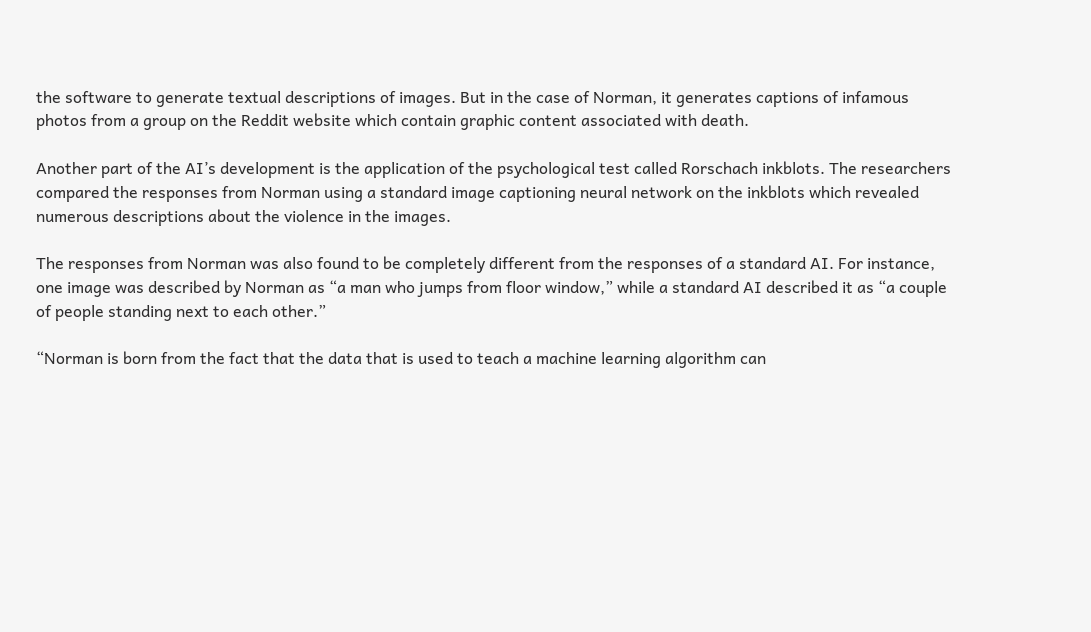the software to generate textual descriptions of images. But in the case of Norman, it generates captions of infamous photos from a group on the Reddit website which contain graphic content associated with death.

Another part of the AI’s development is the application of the psychological test called Rorschach inkblots. The researchers compared the responses from Norman using a standard image captioning neural network on the inkblots which revealed numerous descriptions about the violence in the images.

The responses from Norman was also found to be completely different from the responses of a standard AI. For instance, one image was described by Norman as “a man who jumps from floor window,” while a standard AI described it as “a couple of people standing next to each other.”

“Norman is born from the fact that the data that is used to teach a machine learning algorithm can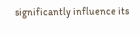significantly influence its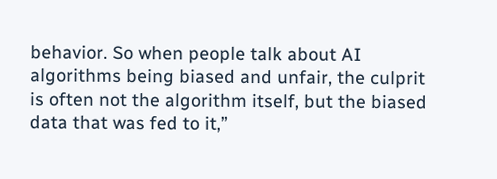behavior. So when people talk about AI algorithms being biased and unfair, the culprit is often not the algorithm itself, but the biased data that was fed to it,”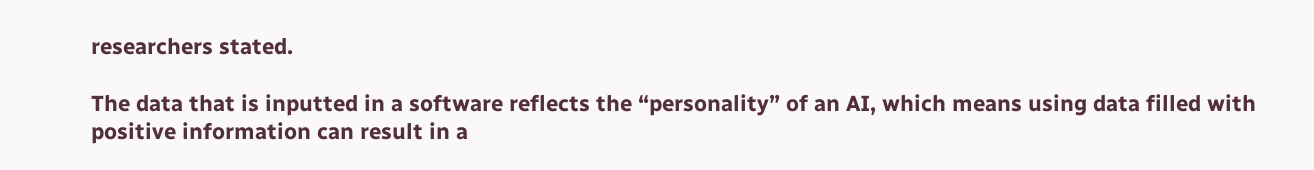researchers stated.

The data that is inputted in a software reflects the “personality” of an AI, which means using data filled with positive information can result in a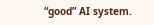“good” AI system.